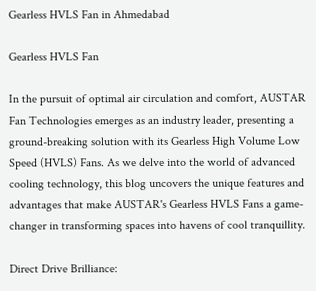Gearless HVLS Fan in Ahmedabad

Gearless HVLS Fan

In the pursuit of optimal air circulation and comfort, AUSTAR Fan Technologies emerges as an industry leader, presenting a ground-breaking solution with its Gearless High Volume Low Speed (HVLS) Fans. As we delve into the world of advanced cooling technology, this blog uncovers the unique features and advantages that make AUSTAR's Gearless HVLS Fans a game-changer in transforming spaces into havens of cool tranquillity.

Direct Drive Brilliance: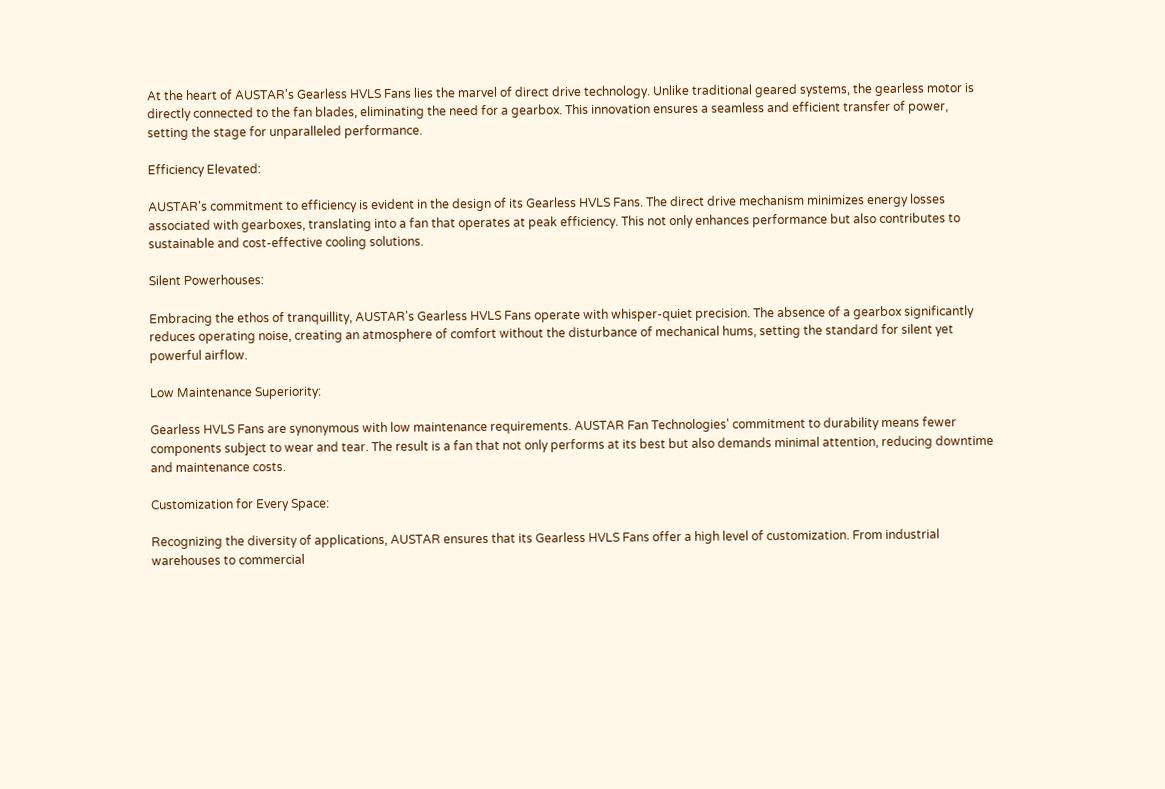At the heart of AUSTAR's Gearless HVLS Fans lies the marvel of direct drive technology. Unlike traditional geared systems, the gearless motor is directly connected to the fan blades, eliminating the need for a gearbox. This innovation ensures a seamless and efficient transfer of power, setting the stage for unparalleled performance.

Efficiency Elevated:

AUSTAR's commitment to efficiency is evident in the design of its Gearless HVLS Fans. The direct drive mechanism minimizes energy losses associated with gearboxes, translating into a fan that operates at peak efficiency. This not only enhances performance but also contributes to sustainable and cost-effective cooling solutions.

Silent Powerhouses:

Embracing the ethos of tranquillity, AUSTAR's Gearless HVLS Fans operate with whisper-quiet precision. The absence of a gearbox significantly reduces operating noise, creating an atmosphere of comfort without the disturbance of mechanical hums, setting the standard for silent yet powerful airflow.

Low Maintenance Superiority:

Gearless HVLS Fans are synonymous with low maintenance requirements. AUSTAR Fan Technologies' commitment to durability means fewer components subject to wear and tear. The result is a fan that not only performs at its best but also demands minimal attention, reducing downtime and maintenance costs.

Customization for Every Space:

Recognizing the diversity of applications, AUSTAR ensures that its Gearless HVLS Fans offer a high level of customization. From industrial warehouses to commercial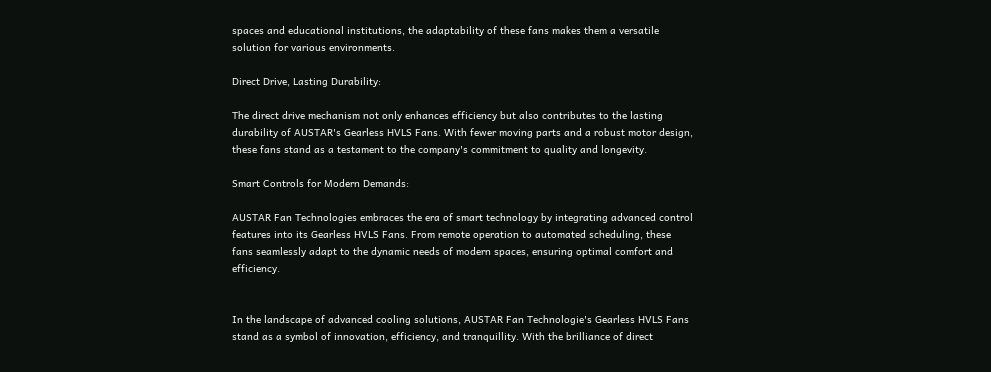spaces and educational institutions, the adaptability of these fans makes them a versatile solution for various environments.

Direct Drive, Lasting Durability:

The direct drive mechanism not only enhances efficiency but also contributes to the lasting durability of AUSTAR's Gearless HVLS Fans. With fewer moving parts and a robust motor design, these fans stand as a testament to the company's commitment to quality and longevity.

Smart Controls for Modern Demands:

AUSTAR Fan Technologies embraces the era of smart technology by integrating advanced control features into its Gearless HVLS Fans. From remote operation to automated scheduling, these fans seamlessly adapt to the dynamic needs of modern spaces, ensuring optimal comfort and efficiency.


In the landscape of advanced cooling solutions, AUSTAR Fan Technologie's Gearless HVLS Fans stand as a symbol of innovation, efficiency, and tranquillity. With the brilliance of direct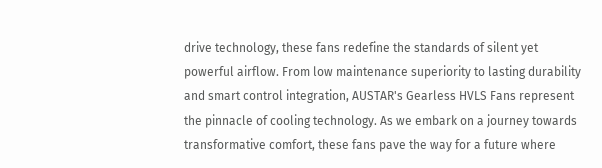drive technology, these fans redefine the standards of silent yet powerful airflow. From low maintenance superiority to lasting durability and smart control integration, AUSTAR's Gearless HVLS Fans represent the pinnacle of cooling technology. As we embark on a journey towards transformative comfort, these fans pave the way for a future where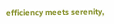efficiency meets serenity,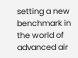setting a new benchmark in the world of advanced air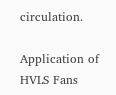circulation.

Application of HVLS Fans